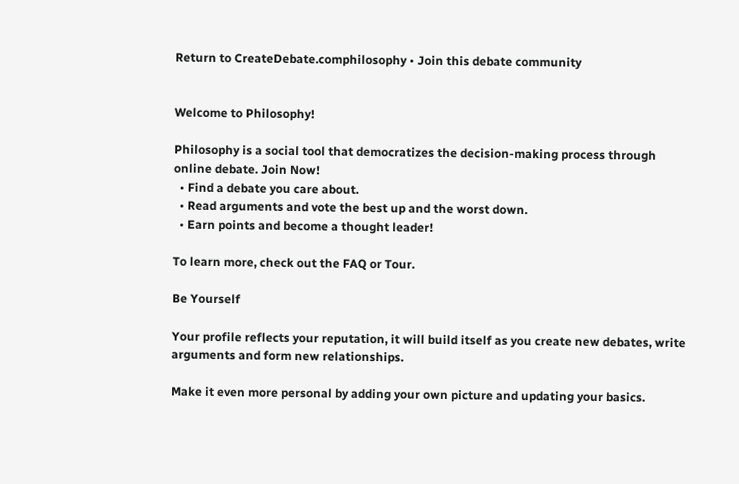Return to CreateDebate.comphilosophy • Join this debate community


Welcome to Philosophy!

Philosophy is a social tool that democratizes the decision-making process through online debate. Join Now!
  • Find a debate you care about.
  • Read arguments and vote the best up and the worst down.
  • Earn points and become a thought leader!

To learn more, check out the FAQ or Tour.

Be Yourself

Your profile reflects your reputation, it will build itself as you create new debates, write arguments and form new relationships.

Make it even more personal by adding your own picture and updating your basics.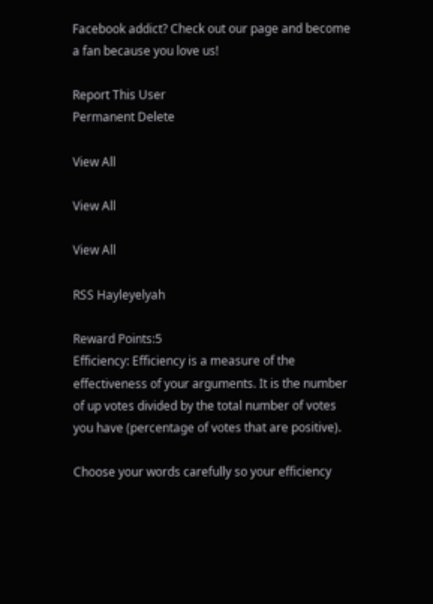Facebook addict? Check out our page and become a fan because you love us!

Report This User
Permanent Delete

View All

View All

View All

RSS Hayleyelyah

Reward Points:5
Efficiency: Efficiency is a measure of the effectiveness of your arguments. It is the number of up votes divided by the total number of votes you have (percentage of votes that are positive).

Choose your words carefully so your efficiency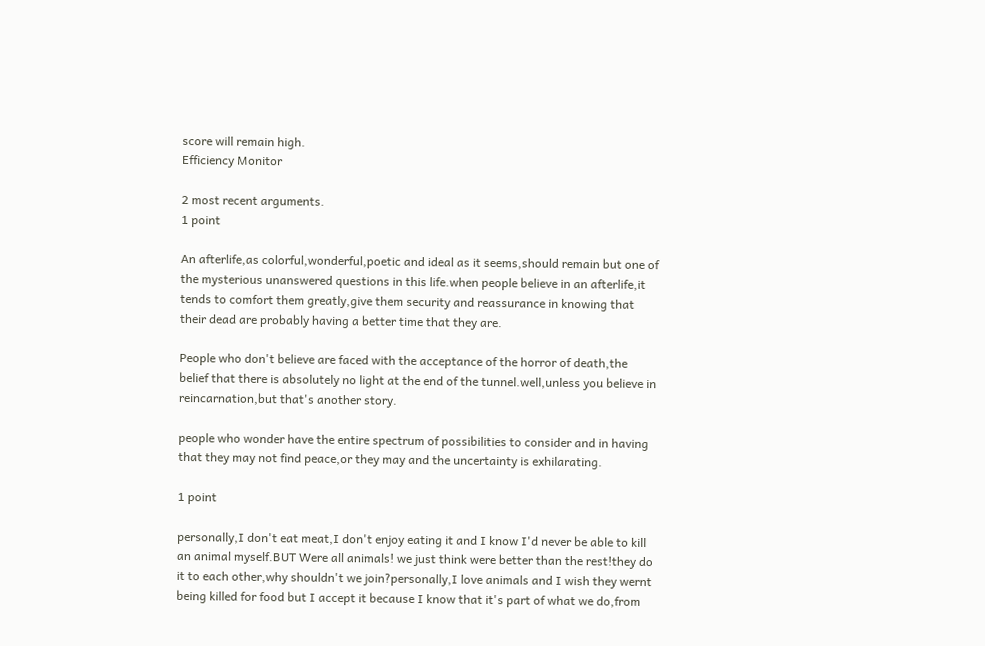score will remain high.
Efficiency Monitor

2 most recent arguments.
1 point

An afterlife,as colorful,wonderful,poetic and ideal as it seems,should remain but one of the mysterious unanswered questions in this life.when people believe in an afterlife,it tends to comfort them greatly,give them security and reassurance in knowing that their dead are probably having a better time that they are.

People who don't believe are faced with the acceptance of the horror of death,the belief that there is absolutely no light at the end of the tunnel.well,unless you believe in reincarnation,but that's another story.

people who wonder have the entire spectrum of possibilities to consider and in having that they may not find peace,or they may and the uncertainty is exhilarating.

1 point

personally,I don't eat meat,I don't enjoy eating it and I know I'd never be able to kill an animal myself.BUT Were all animals! we just think were better than the rest!they do it to each other,why shouldn't we join?personally,I love animals and I wish they wernt being killed for food but I accept it because I know that it's part of what we do,from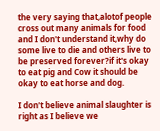the very saying that,alotof people cross out many animals for food and I don't understand it,why do some live to die and others live to be preserved forever?if it's okay to eat pig and Cow it should be okay to eat horse and dog.

I don't believe animal slaughter is right as I believe we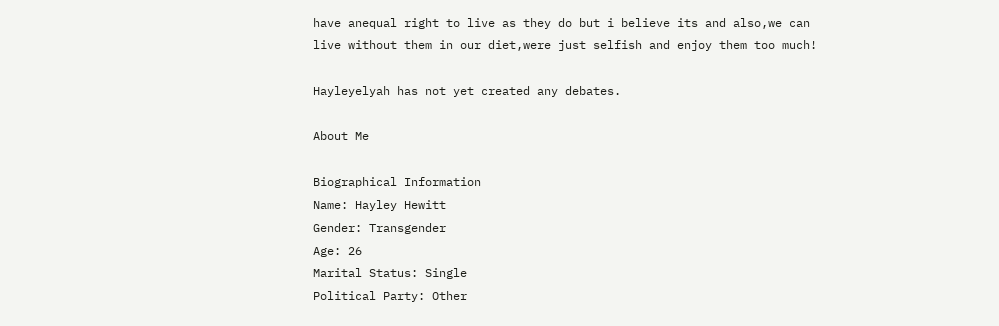have anequal right to live as they do but i believe its and also,we can live without them in our diet,were just selfish and enjoy them too much!

Hayleyelyah has not yet created any debates.

About Me

Biographical Information
Name: Hayley Hewitt
Gender: Transgender
Age: 26
Marital Status: Single
Political Party: Other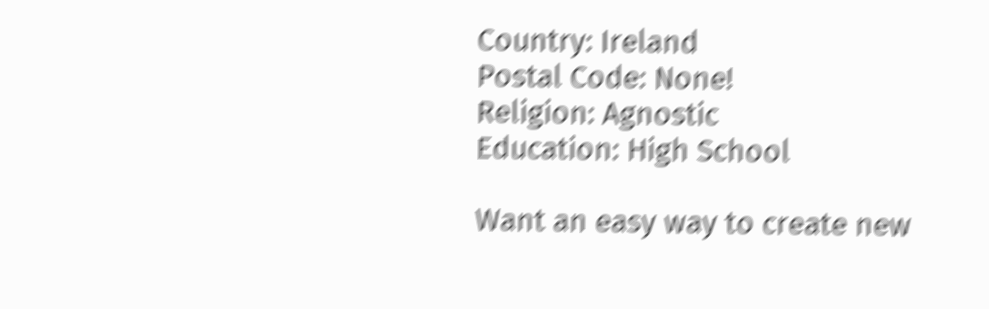Country: Ireland
Postal Code: None!
Religion: Agnostic
Education: High School

Want an easy way to create new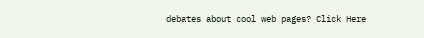debates about cool web pages? Click Here